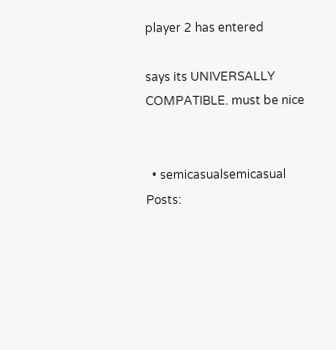player 2 has entered

says its UNIVERSALLY COMPATIBLE. must be nice


  • semicasualsemicasual Posts: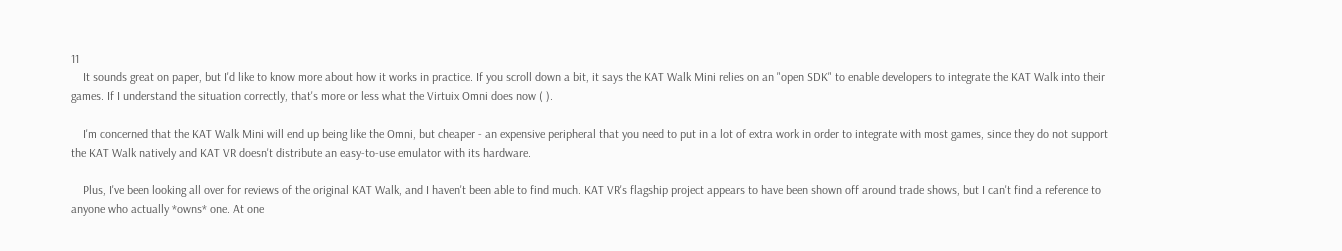11
    It sounds great on paper, but I'd like to know more about how it works in practice. If you scroll down a bit, it says the KAT Walk Mini relies on an "open SDK" to enable developers to integrate the KAT Walk into their games. If I understand the situation correctly, that's more or less what the Virtuix Omni does now ( ).

    I'm concerned that the KAT Walk Mini will end up being like the Omni, but cheaper - an expensive peripheral that you need to put in a lot of extra work in order to integrate with most games, since they do not support the KAT Walk natively and KAT VR doesn't distribute an easy-to-use emulator with its hardware.

    Plus, I've been looking all over for reviews of the original KAT Walk, and I haven't been able to find much. KAT VR's flagship project appears to have been shown off around trade shows, but I can't find a reference to anyone who actually *owns* one. At one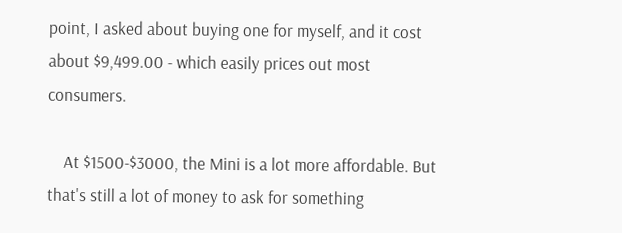point, I asked about buying one for myself, and it cost about $9,499.00 - which easily prices out most consumers.

    At $1500-$3000, the Mini is a lot more affordable. But that's still a lot of money to ask for something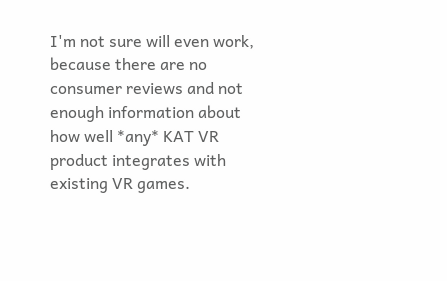I'm not sure will even work, because there are no consumer reviews and not enough information about how well *any* KAT VR product integrates with existing VR games.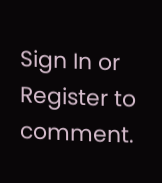Sign In or Register to comment.